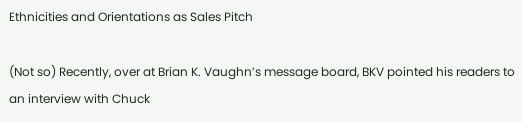Ethnicities and Orientations as Sales Pitch

(Not so) Recently, over at Brian K. Vaughn’s message board, BKV pointed his readers to an interview with Chuck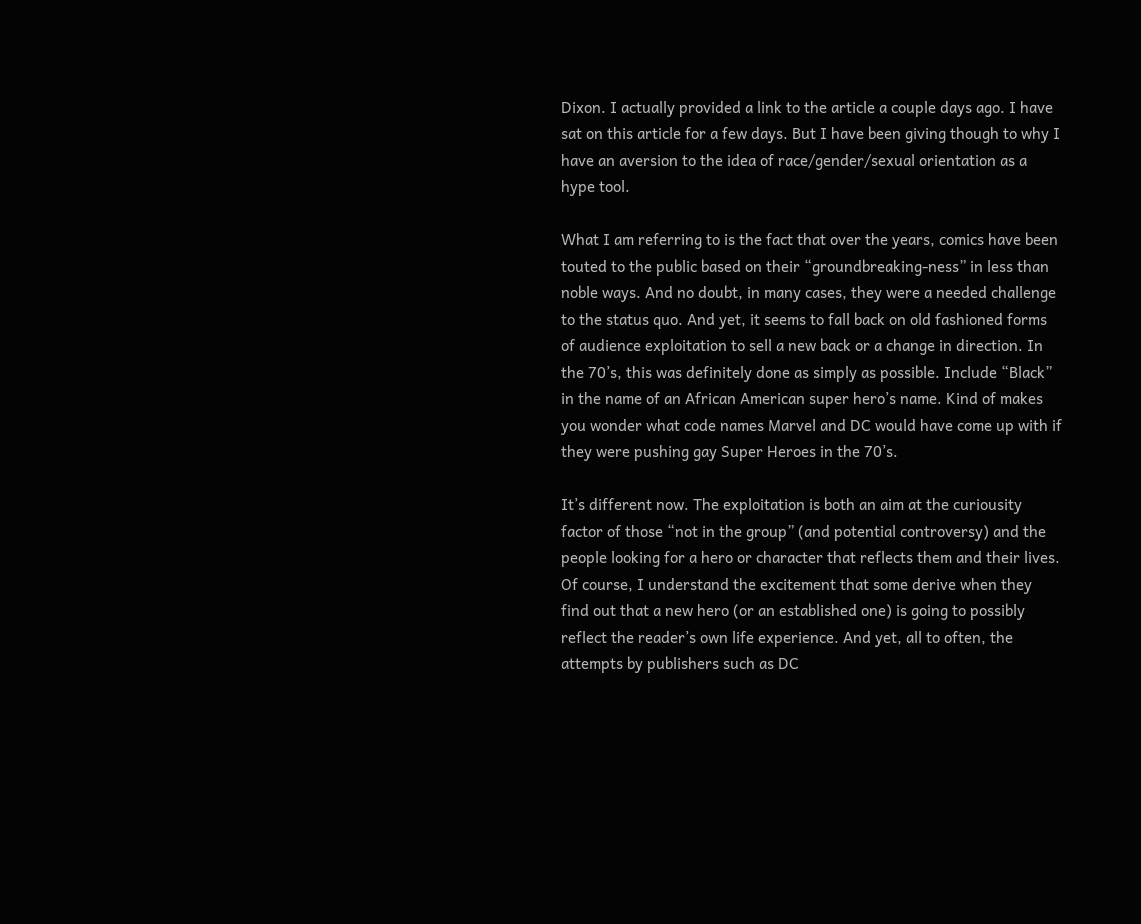Dixon. I actually provided a link to the article a couple days ago. I have sat on this article for a few days. But I have been giving though to why I have an aversion to the idea of race/gender/sexual orientation as a hype tool.

What I am referring to is the fact that over the years, comics have been touted to the public based on their “groundbreaking-ness” in less than noble ways. And no doubt, in many cases, they were a needed challenge to the status quo. And yet, it seems to fall back on old fashioned forms of audience exploitation to sell a new back or a change in direction. In the 70’s, this was definitely done as simply as possible. Include “Black” in the name of an African American super hero’s name. Kind of makes you wonder what code names Marvel and DC would have come up with if they were pushing gay Super Heroes in the 70’s.

It’s different now. The exploitation is both an aim at the curiousity factor of those “not in the group” (and potential controversy) and the people looking for a hero or character that reflects them and their lives. Of course, I understand the excitement that some derive when they find out that a new hero (or an established one) is going to possibly reflect the reader’s own life experience. And yet, all to often, the attempts by publishers such as DC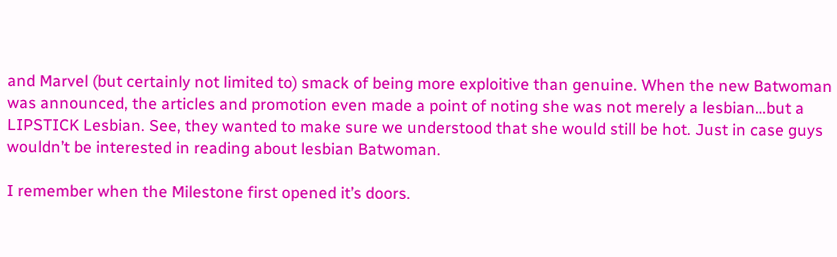and Marvel (but certainly not limited to) smack of being more exploitive than genuine. When the new Batwoman was announced, the articles and promotion even made a point of noting she was not merely a lesbian…but a LIPSTICK Lesbian. See, they wanted to make sure we understood that she would still be hot. Just in case guys wouldn’t be interested in reading about lesbian Batwoman.

I remember when the Milestone first opened it’s doors.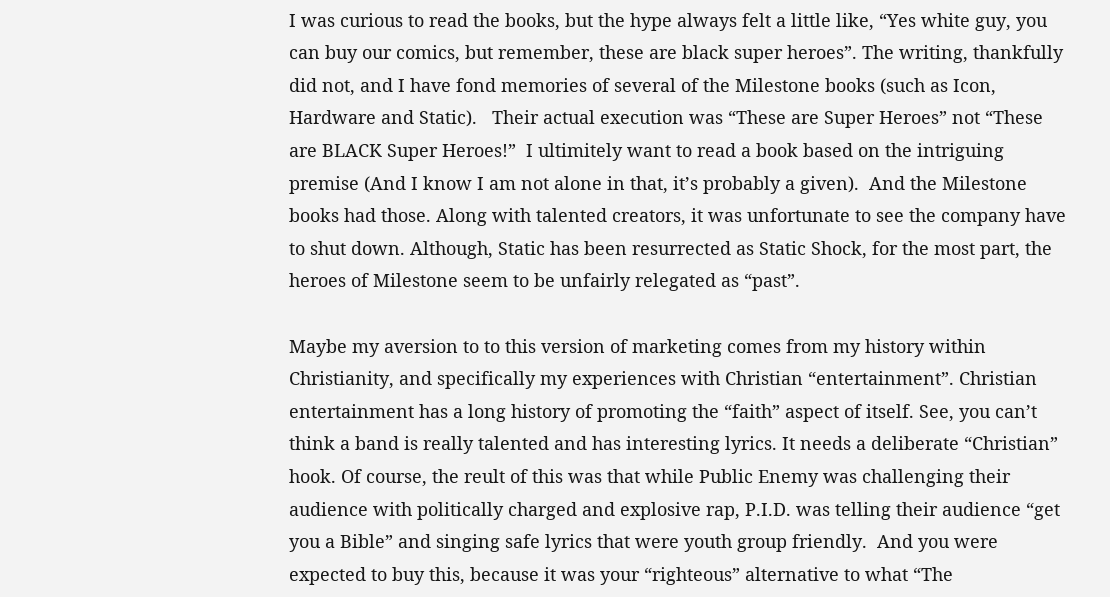I was curious to read the books, but the hype always felt a little like, “Yes white guy, you can buy our comics, but remember, these are black super heroes”. The writing, thankfully did not, and I have fond memories of several of the Milestone books (such as Icon, Hardware and Static).   Their actual execution was “These are Super Heroes” not “These are BLACK Super Heroes!”  I ultimitely want to read a book based on the intriguing premise (And I know I am not alone in that, it’s probably a given).  And the Milestone books had those. Along with talented creators, it was unfortunate to see the company have to shut down. Although, Static has been resurrected as Static Shock, for the most part, the heroes of Milestone seem to be unfairly relegated as “past”.

Maybe my aversion to to this version of marketing comes from my history within Christianity, and specifically my experiences with Christian “entertainment”. Christian entertainment has a long history of promoting the “faith” aspect of itself. See, you can’t think a band is really talented and has interesting lyrics. It needs a deliberate “Christian” hook. Of course, the reult of this was that while Public Enemy was challenging their audience with politically charged and explosive rap, P.I.D. was telling their audience “get you a Bible” and singing safe lyrics that were youth group friendly.  And you were expected to buy this, because it was your “righteous” alternative to what “The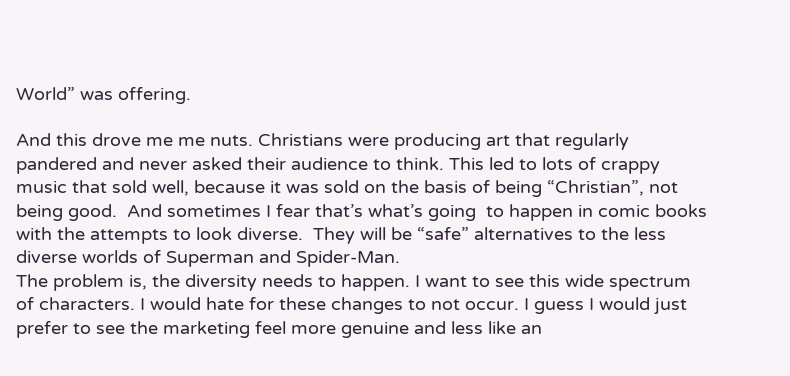World” was offering.

And this drove me me nuts. Christians were producing art that regularly pandered and never asked their audience to think. This led to lots of crappy music that sold well, because it was sold on the basis of being “Christian”, not being good.  And sometimes I fear that’s what’s going  to happen in comic books with the attempts to look diverse.  They will be “safe” alternatives to the less diverse worlds of Superman and Spider-Man.
The problem is, the diversity needs to happen. I want to see this wide spectrum of characters. I would hate for these changes to not occur. I guess I would just prefer to see the marketing feel more genuine and less like an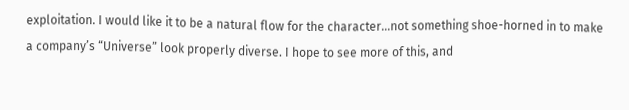exploitation. I would like it to be a natural flow for the character…not something shoe-horned in to make a company’s “Universe” look properly diverse. I hope to see more of this, and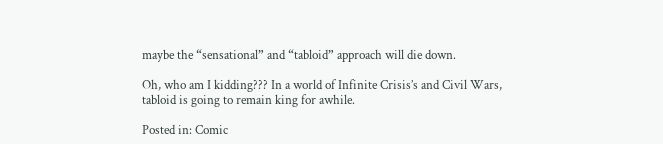maybe the “sensational” and “tabloid” approach will die down.

Oh, who am I kidding??? In a world of Infinite Crisis’s and Civil Wars, tabloid is going to remain king for awhile.

Posted in: Comic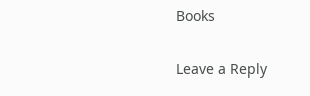Books

Leave a Reply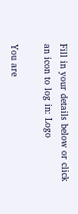Fill in your details below or click an icon to log in: Logo

You are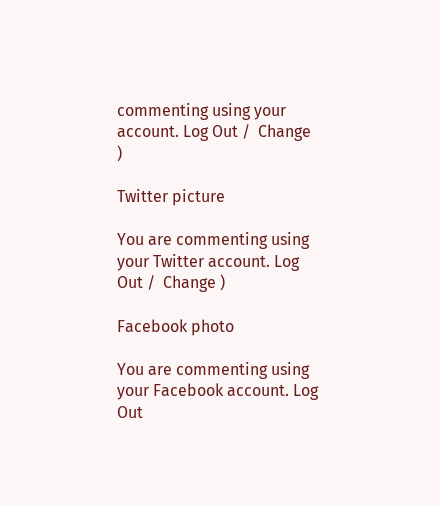commenting using your account. Log Out /  Change )

Twitter picture

You are commenting using your Twitter account. Log Out /  Change )

Facebook photo

You are commenting using your Facebook account. Log Out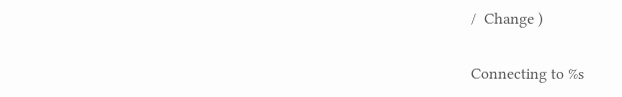/  Change )

Connecting to %s